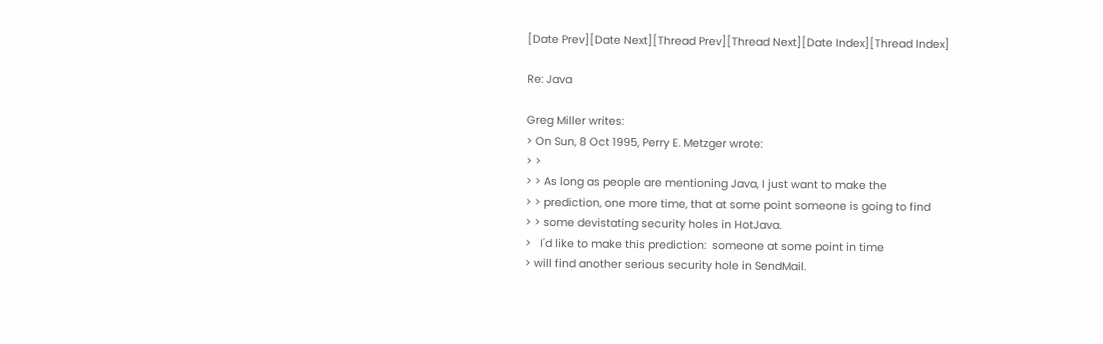[Date Prev][Date Next][Thread Prev][Thread Next][Date Index][Thread Index]

Re: Java

Greg Miller writes:
> On Sun, 8 Oct 1995, Perry E. Metzger wrote:
> >
> > As long as people are mentioning Java, I just want to make the
> > prediction, one more time, that at some point someone is going to find
> > some devistating security holes in HotJava.
>   I'd like to make this prediction:  someone at some point in time
> will find another serious security hole in SendMail.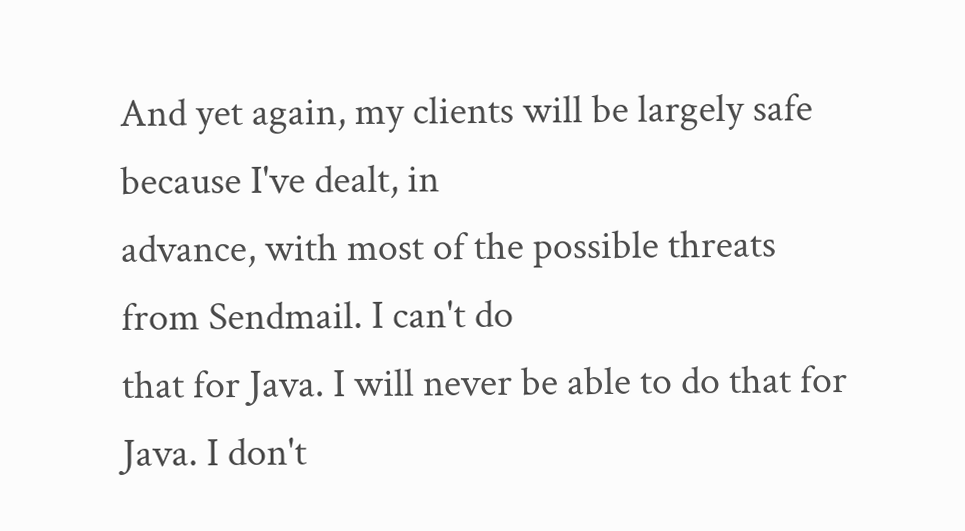And yet again, my clients will be largely safe because I've dealt, in
advance, with most of the possible threats from Sendmail. I can't do
that for Java. I will never be able to do that for Java. I don't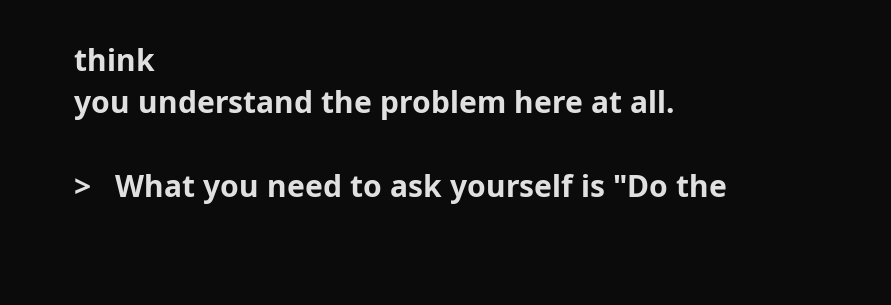think
you understand the problem here at all.

>   What you need to ask yourself is "Do the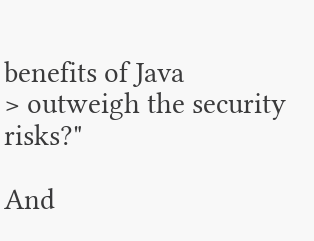benefits of Java
> outweigh the security risks?"

And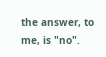the answer, to me, is "no".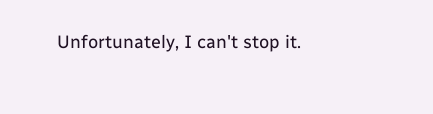Unfortunately, I can't stop it.